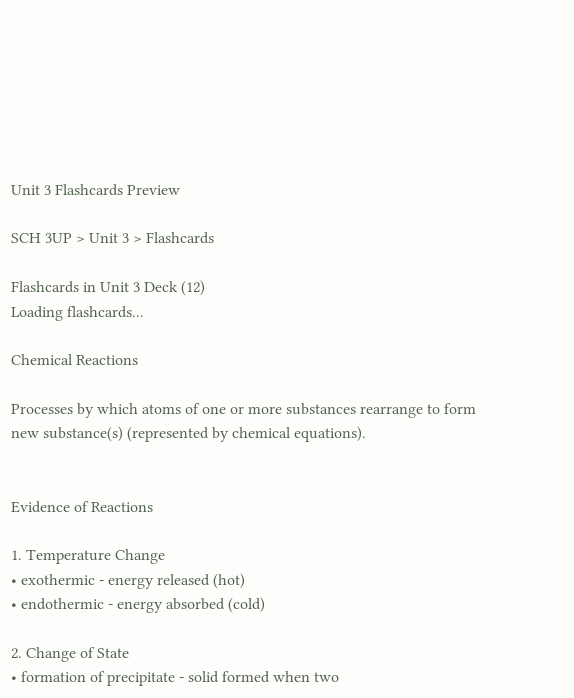Unit 3 Flashcards Preview

SCH 3UP > Unit 3 > Flashcards

Flashcards in Unit 3 Deck (12)
Loading flashcards...

Chemical Reactions

Processes by which atoms of one or more substances rearrange to form new substance(s) (represented by chemical equations).


Evidence of Reactions

1. Temperature Change
• exothermic - energy released (hot)
• endothermic - energy absorbed (cold)

2. Change of State
• formation of precipitate - solid formed when two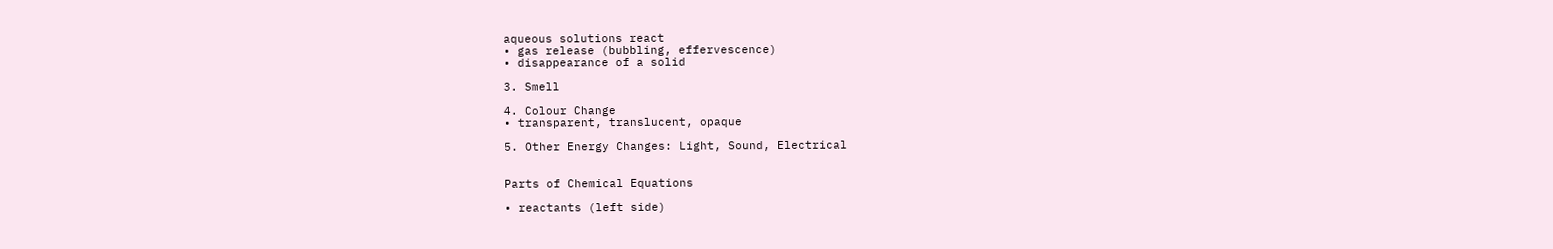aqueous solutions react
• gas release (bubbling, effervescence)
• disappearance of a solid

3. Smell

4. Colour Change
• transparent, translucent, opaque

5. Other Energy Changes: Light, Sound, Electrical


Parts of Chemical Equations

• reactants (left side)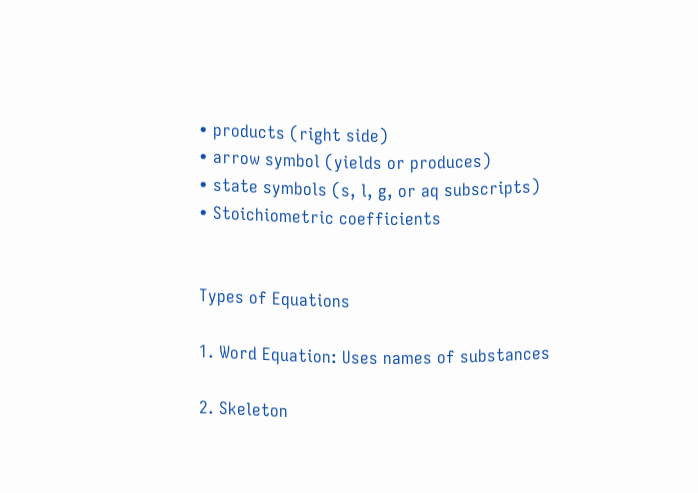• products (right side)
• arrow symbol (yields or produces)
• state symbols (s, l, g, or aq subscripts)
• Stoichiometric coefficients


Types of Equations

1. Word Equation: Uses names of substances

2. Skeleton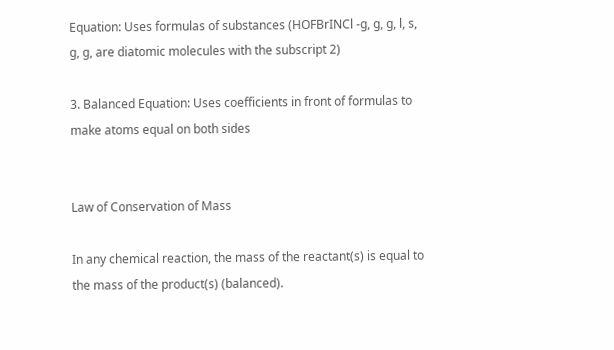Equation: Uses formulas of substances (HOFBrINCl -g, g, g, l, s, g, g, are diatomic molecules with the subscript 2)

3. Balanced Equation: Uses coefficients in front of formulas to make atoms equal on both sides


Law of Conservation of Mass

In any chemical reaction, the mass of the reactant(s) is equal to the mass of the product(s) (balanced).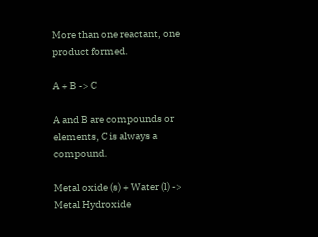More than one reactant, one product formed.

A + B -> C

A and B are compounds or elements, C is always a compound.

Metal oxide (s) + Water (l) -> Metal Hydroxide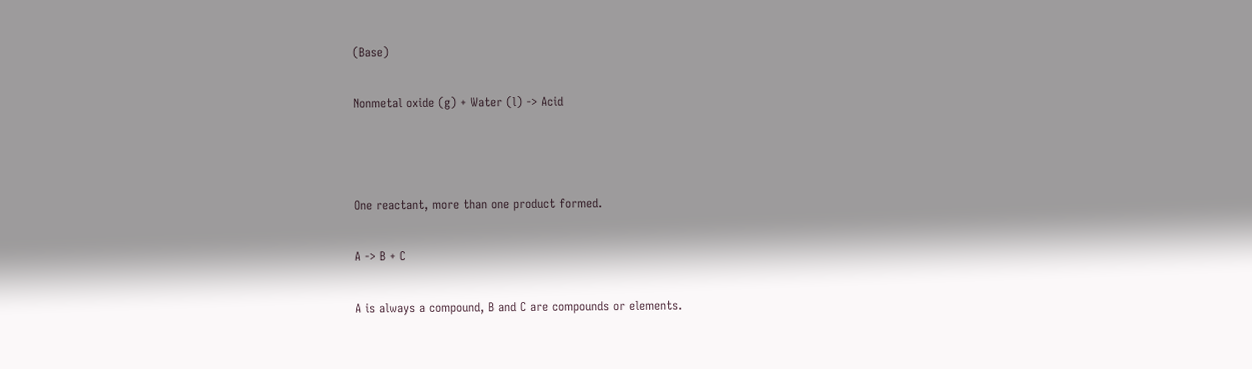(Base)

Nonmetal oxide (g) + Water (l) -> Acid



One reactant, more than one product formed.

A -> B + C

A is always a compound, B and C are compounds or elements.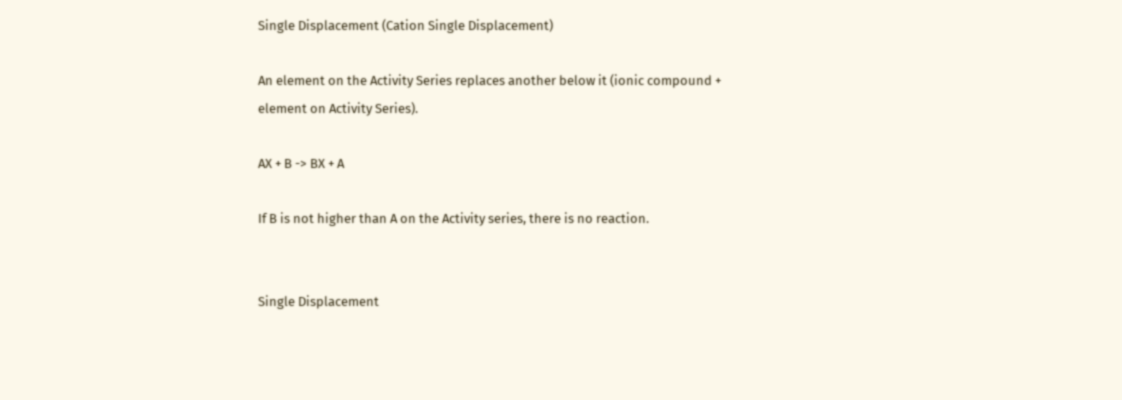Single Displacement (Cation Single Displacement)

An element on the Activity Series replaces another below it (ionic compound + element on Activity Series).

AX + B -> BX + A

If B is not higher than A on the Activity series, there is no reaction.


Single Displacement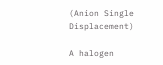(Anion Single Displacement)

A halogen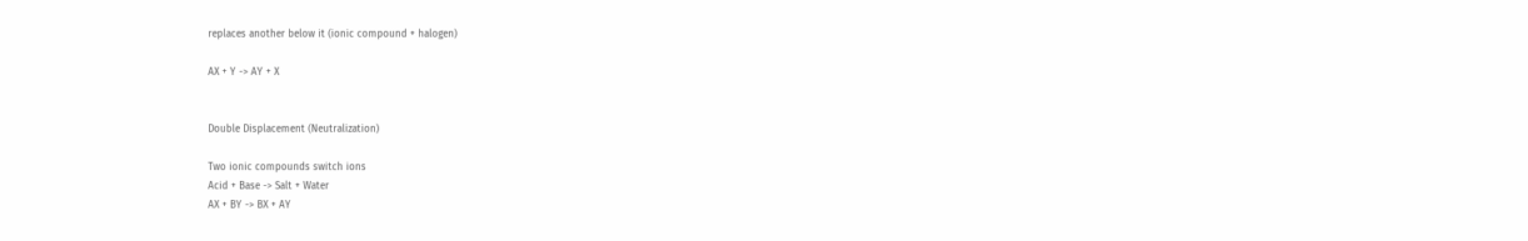replaces another below it (ionic compound + halogen)

AX + Y -> AY + X


Double Displacement (Neutralization)

Two ionic compounds switch ions
Acid + Base -> Salt + Water
AX + BY -> BX + AY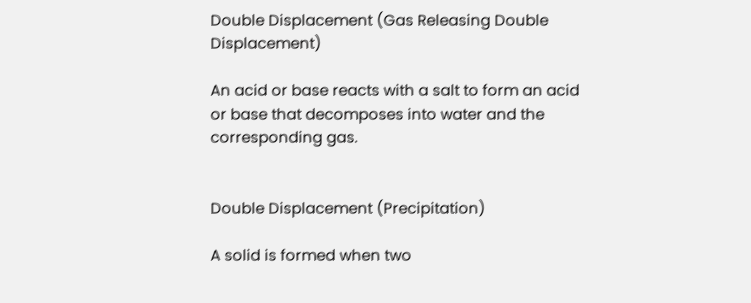Double Displacement (Gas Releasing Double Displacement)

An acid or base reacts with a salt to form an acid or base that decomposes into water and the corresponding gas.


Double Displacement (Precipitation)

A solid is formed when two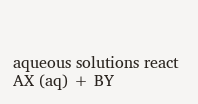aqueous solutions react
AX (aq) + BY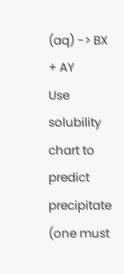(aq) -> BX + AY
Use solubility chart to predict precipitate (one must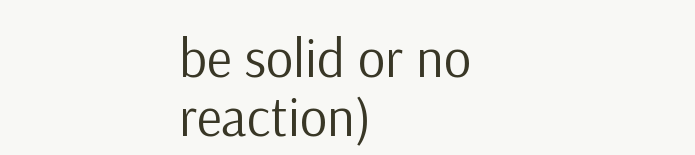be solid or no reaction)